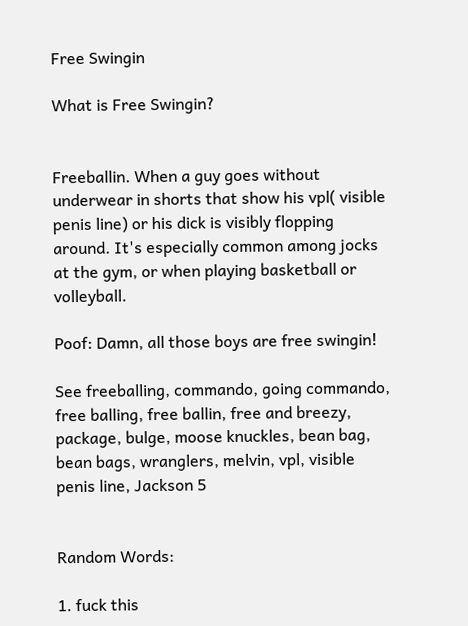Free Swingin

What is Free Swingin?


Freeballin. When a guy goes without underwear in shorts that show his vpl( visible penis line) or his dick is visibly flopping around. It's especially common among jocks at the gym, or when playing basketball or volleyball.

Poof: Damn, all those boys are free swingin!

See freeballing, commando, going commando, free balling, free ballin, free and breezy, package, bulge, moose knuckles, bean bag, bean bags, wranglers, melvin, vpl, visible penis line, Jackson 5


Random Words:

1. fuck this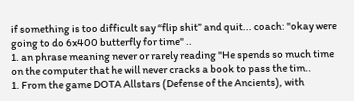if something is too difficult say “flip shit” and quit... coach: "okay were going to do 6x400 butterfly for time" ..
1. an phrase meaning never or rarely reading "He spends so much time on the computer that he will never cracks a book to pass the tim..
1. From the game DOTA Allstars (Defense of the Ancients), with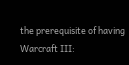the prerequisite of having Warcraft III: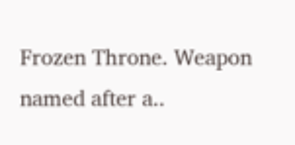Frozen Throne. Weapon named after a..